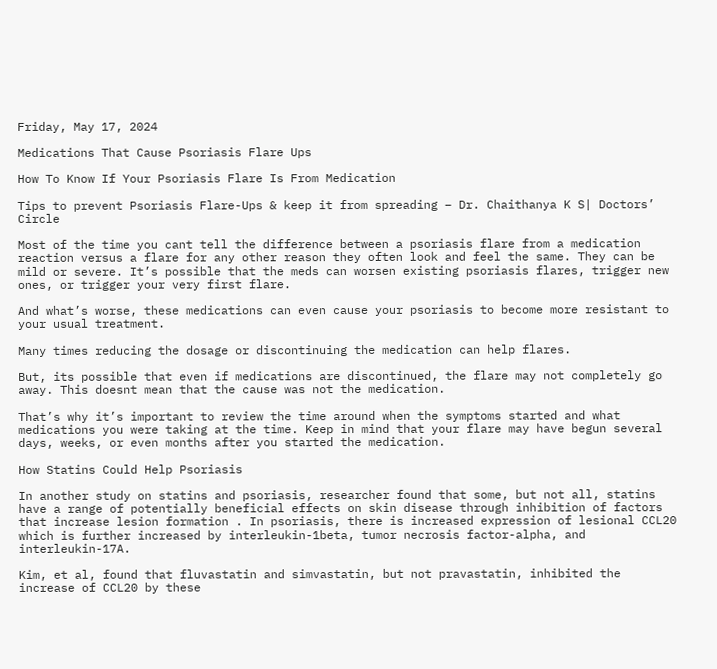Friday, May 17, 2024

Medications That Cause Psoriasis Flare Ups

How To Know If Your Psoriasis Flare Is From Medication

Tips to prevent Psoriasis Flare-Ups & keep it from spreading – Dr. Chaithanya K S| Doctors’ Circle

Most of the time you cant tell the difference between a psoriasis flare from a medication reaction versus a flare for any other reason they often look and feel the same. They can be mild or severe. It’s possible that the meds can worsen existing psoriasis flares, trigger new ones, or trigger your very first flare.

And what’s worse, these medications can even cause your psoriasis to become more resistant to your usual treatment.

Many times reducing the dosage or discontinuing the medication can help flares.

But, its possible that even if medications are discontinued, the flare may not completely go away. This doesnt mean that the cause was not the medication.

That’s why it’s important to review the time around when the symptoms started and what medications you were taking at the time. Keep in mind that your flare may have begun several days, weeks, or even months after you started the medication.

How Statins Could Help Psoriasis

In another study on statins and psoriasis, researcher found that some, but not all, statins have a range of potentially beneficial effects on skin disease through inhibition of factors that increase lesion formation . In psoriasis, there is increased expression of lesional CCL20 which is further increased by interleukin-1beta, tumor necrosis factor-alpha, and interleukin-17A.

Kim, et al, found that fluvastatin and simvastatin, but not pravastatin, inhibited the increase of CCL20 by these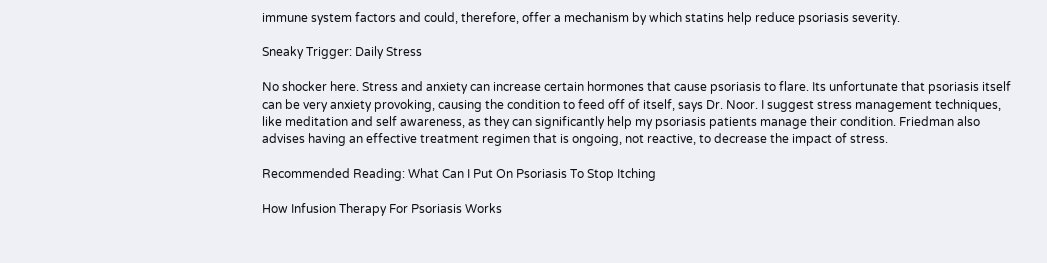immune system factors and could, therefore, offer a mechanism by which statins help reduce psoriasis severity.

Sneaky Trigger: Daily Stress

No shocker here. Stress and anxiety can increase certain hormones that cause psoriasis to flare. Its unfortunate that psoriasis itself can be very anxiety provoking, causing the condition to feed off of itself, says Dr. Noor. I suggest stress management techniques, like meditation and self awareness, as they can significantly help my psoriasis patients manage their condition. Friedman also advises having an effective treatment regimen that is ongoing, not reactive, to decrease the impact of stress.

Recommended Reading: What Can I Put On Psoriasis To Stop Itching

How Infusion Therapy For Psoriasis Works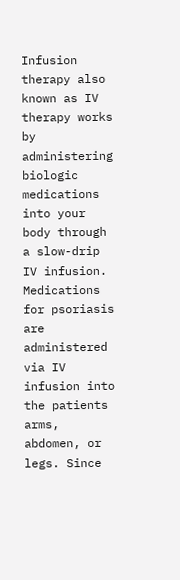Infusion therapy also known as IV therapy works by administering biologic medications into your body through a slow-drip IV infusion. Medications for psoriasis are administered via IV infusion into the patients arms, abdomen, or legs. Since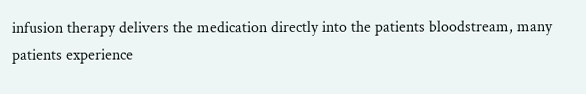infusion therapy delivers the medication directly into the patients bloodstream, many patients experience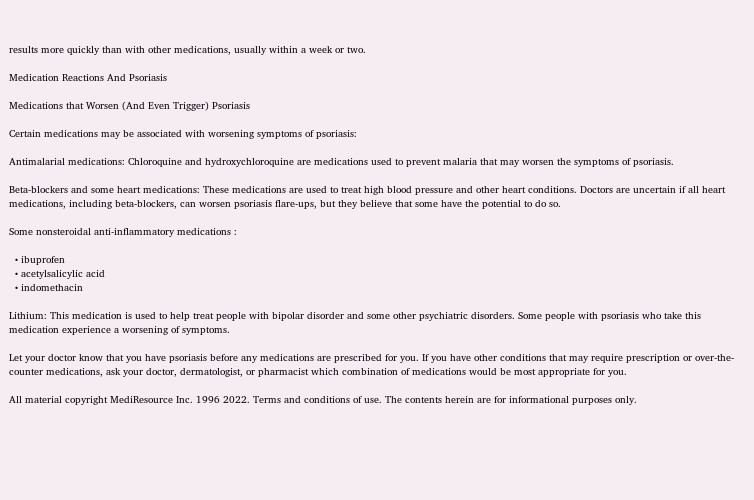results more quickly than with other medications, usually within a week or two.

Medication Reactions And Psoriasis

Medications that Worsen (And Even Trigger) Psoriasis

Certain medications may be associated with worsening symptoms of psoriasis:

Antimalarial medications: Chloroquine and hydroxychloroquine are medications used to prevent malaria that may worsen the symptoms of psoriasis.

Beta-blockers and some heart medications: These medications are used to treat high blood pressure and other heart conditions. Doctors are uncertain if all heart medications, including beta-blockers, can worsen psoriasis flare-ups, but they believe that some have the potential to do so.

Some nonsteroidal anti-inflammatory medications :

  • ibuprofen
  • acetylsalicylic acid
  • indomethacin

Lithium: This medication is used to help treat people with bipolar disorder and some other psychiatric disorders. Some people with psoriasis who take this medication experience a worsening of symptoms.

Let your doctor know that you have psoriasis before any medications are prescribed for you. If you have other conditions that may require prescription or over-the-counter medications, ask your doctor, dermatologist, or pharmacist which combination of medications would be most appropriate for you.

All material copyright MediResource Inc. 1996 2022. Terms and conditions of use. The contents herein are for informational purposes only.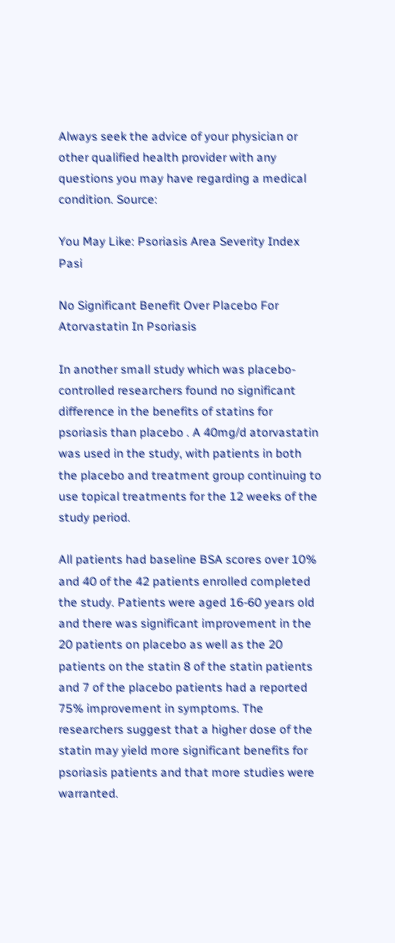Always seek the advice of your physician or other qualified health provider with any questions you may have regarding a medical condition. Source:

You May Like: Psoriasis Area Severity Index Pasi

No Significant Benefit Over Placebo For Atorvastatin In Psoriasis

In another small study which was placebo-controlled researchers found no significant difference in the benefits of statins for psoriasis than placebo . A 40mg/d atorvastatin was used in the study, with patients in both the placebo and treatment group continuing to use topical treatments for the 12 weeks of the study period.

All patients had baseline BSA scores over 10% and 40 of the 42 patients enrolled completed the study. Patients were aged 16-60 years old and there was significant improvement in the 20 patients on placebo as well as the 20 patients on the statin 8 of the statin patients and 7 of the placebo patients had a reported 75% improvement in symptoms. The researchers suggest that a higher dose of the statin may yield more significant benefits for psoriasis patients and that more studies were warranted.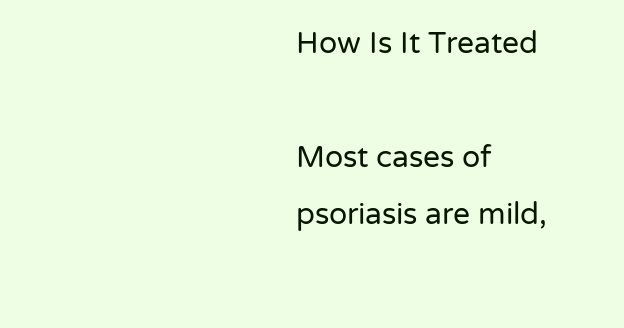How Is It Treated

Most cases of psoriasis are mild,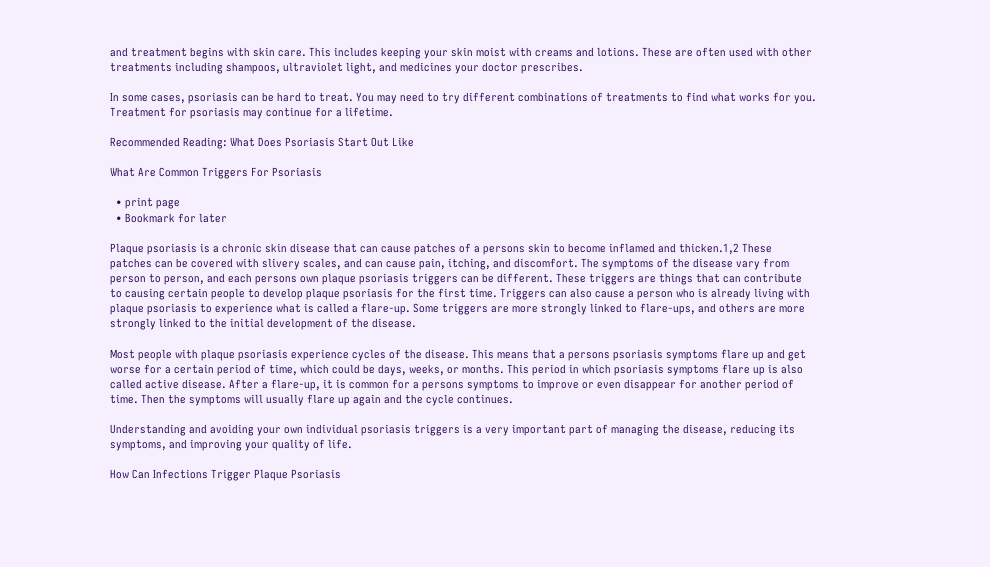and treatment begins with skin care. This includes keeping your skin moist with creams and lotions. These are often used with other treatments including shampoos, ultraviolet light, and medicines your doctor prescribes.

In some cases, psoriasis can be hard to treat. You may need to try different combinations of treatments to find what works for you. Treatment for psoriasis may continue for a lifetime.

Recommended Reading: What Does Psoriasis Start Out Like

What Are Common Triggers For Psoriasis

  • print page
  • Bookmark for later

Plaque psoriasis is a chronic skin disease that can cause patches of a persons skin to become inflamed and thicken.1,2 These patches can be covered with slivery scales, and can cause pain, itching, and discomfort. The symptoms of the disease vary from person to person, and each persons own plaque psoriasis triggers can be different. These triggers are things that can contribute to causing certain people to develop plaque psoriasis for the first time. Triggers can also cause a person who is already living with plaque psoriasis to experience what is called a flare-up. Some triggers are more strongly linked to flare-ups, and others are more strongly linked to the initial development of the disease.

Most people with plaque psoriasis experience cycles of the disease. This means that a persons psoriasis symptoms flare up and get worse for a certain period of time, which could be days, weeks, or months. This period in which psoriasis symptoms flare up is also called active disease. After a flare-up, it is common for a persons symptoms to improve or even disappear for another period of time. Then the symptoms will usually flare up again and the cycle continues.

Understanding and avoiding your own individual psoriasis triggers is a very important part of managing the disease, reducing its symptoms, and improving your quality of life.

How Can Infections Trigger Plaque Psoriasis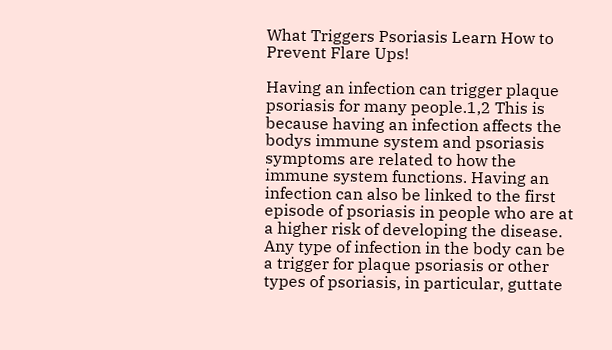What Triggers Psoriasis Learn How to Prevent Flare Ups!

Having an infection can trigger plaque psoriasis for many people.1,2 This is because having an infection affects the bodys immune system and psoriasis symptoms are related to how the immune system functions. Having an infection can also be linked to the first episode of psoriasis in people who are at a higher risk of developing the disease. Any type of infection in the body can be a trigger for plaque psoriasis or other types of psoriasis, in particular, guttate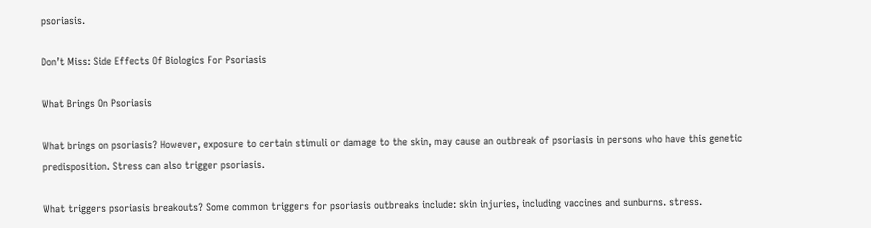psoriasis.

Don’t Miss: Side Effects Of Biologics For Psoriasis

What Brings On Psoriasis

What brings on psoriasis? However, exposure to certain stimuli or damage to the skin, may cause an outbreak of psoriasis in persons who have this genetic predisposition. Stress can also trigger psoriasis.

What triggers psoriasis breakouts? Some common triggers for psoriasis outbreaks include: skin injuries, including vaccines and sunburns. stress.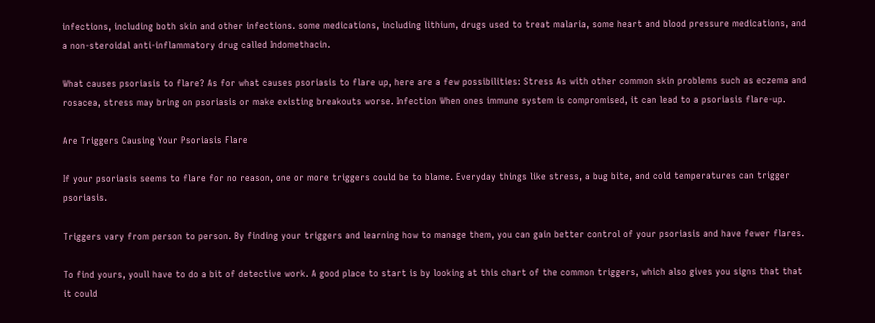infections, including both skin and other infections. some medications, including lithium, drugs used to treat malaria, some heart and blood pressure medications, and a non-steroidal anti-inflammatory drug called Indomethacin.

What causes psoriasis to flare? As for what causes psoriasis to flare up, here are a few possibilities: Stress As with other common skin problems such as eczema and rosacea, stress may bring on psoriasis or make existing breakouts worse. Infection When ones immune system is compromised, it can lead to a psoriasis flare-up.

Are Triggers Causing Your Psoriasis Flare

If your psoriasis seems to flare for no reason, one or more triggers could be to blame. Everyday things like stress, a bug bite, and cold temperatures can trigger psoriasis.

Triggers vary from person to person. By finding your triggers and learning how to manage them, you can gain better control of your psoriasis and have fewer flares.

To find yours, youll have to do a bit of detective work. A good place to start is by looking at this chart of the common triggers, which also gives you signs that that it could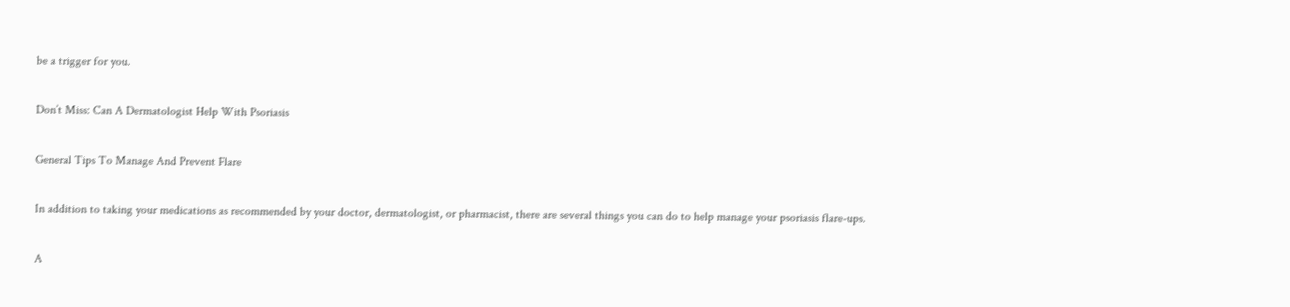be a trigger for you.

Don’t Miss: Can A Dermatologist Help With Psoriasis

General Tips To Manage And Prevent Flare

In addition to taking your medications as recommended by your doctor, dermatologist, or pharmacist, there are several things you can do to help manage your psoriasis flare-ups.

A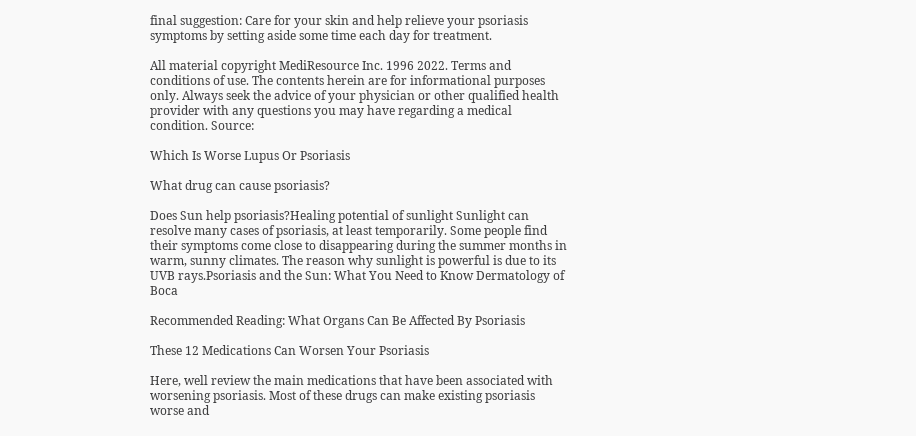final suggestion: Care for your skin and help relieve your psoriasis symptoms by setting aside some time each day for treatment.

All material copyright MediResource Inc. 1996 2022. Terms and conditions of use. The contents herein are for informational purposes only. Always seek the advice of your physician or other qualified health provider with any questions you may have regarding a medical condition. Source:

Which Is Worse Lupus Or Psoriasis

What drug can cause psoriasis?

Does Sun help psoriasis?Healing potential of sunlight Sunlight can resolve many cases of psoriasis, at least temporarily. Some people find their symptoms come close to disappearing during the summer months in warm, sunny climates. The reason why sunlight is powerful is due to its UVB rays.Psoriasis and the Sun: What You Need to Know Dermatology of Boca

Recommended Reading: What Organs Can Be Affected By Psoriasis

These 12 Medications Can Worsen Your Psoriasis

Here, well review the main medications that have been associated with worsening psoriasis. Most of these drugs can make existing psoriasis worse and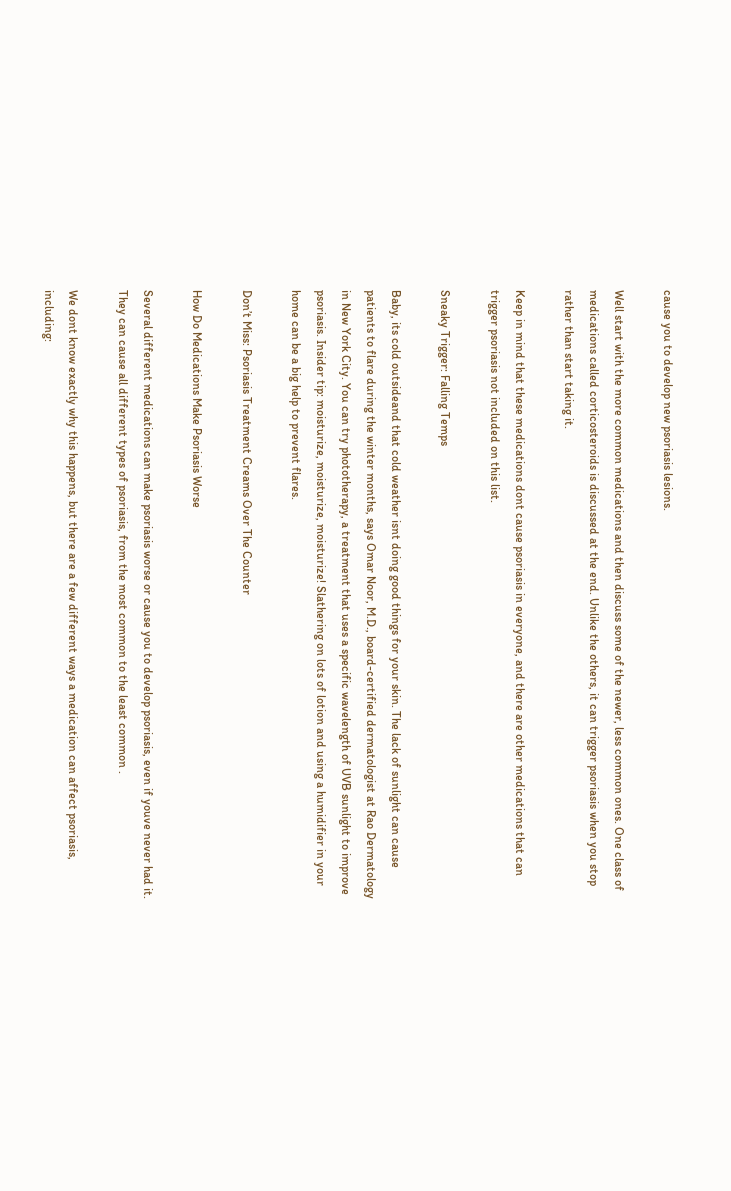cause you to develop new psoriasis lesions.

Well start with the more common medications and then discuss some of the newer, less common ones. One class of medications called corticosteroids is discussed at the end. Unlike the others, it can trigger psoriasis when you stop rather than start taking it.

Keep in mind that these medications dont cause psoriasis in everyone, and there are other medications that can trigger psoriasis not included on this list.

Sneaky Trigger: Falling Temps

Baby, its cold outsideand that cold weather isnt doing good things for your skin. The lack of sunlight can cause patients to flare during the winter months, says Omar Noor, M.D., board-certified dermatologist at Rao Dermatology in New York City. You can try phototherapy, a treatment that uses a specific wavelength of UVB sunlight to improve psoriasis. Insider tip: moisturize, moisturize, moisturize! Slathering on lots of lotion and using a humidifier in your home can be a big help to prevent flares.

Don’t Miss: Psoriasis Treatment Creams Over The Counter

How Do Medications Make Psoriasis Worse

Several different medications can make psoriasis worse or cause you to develop psoriasis, even if youve never had it. They can cause all different types of psoriasis, from the most common to the least common .

We dont know exactly why this happens, but there are a few different ways a medication can affect psoriasis, including: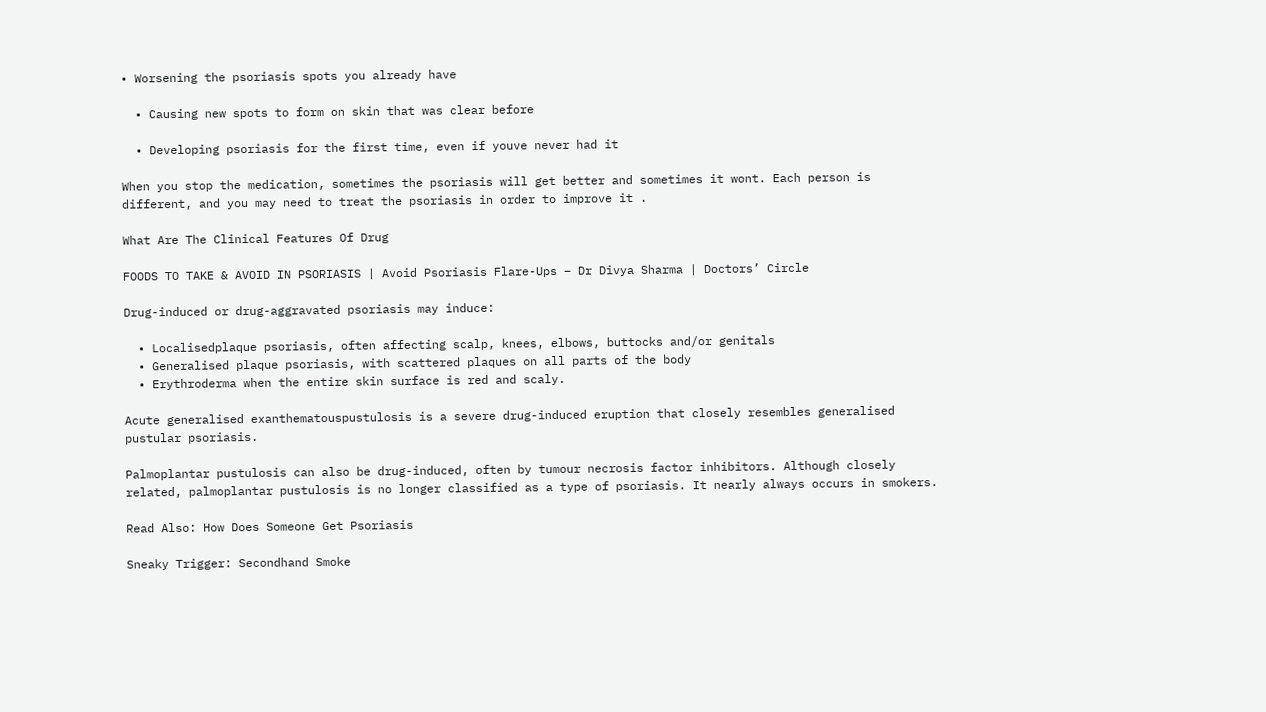• Worsening the psoriasis spots you already have

  • Causing new spots to form on skin that was clear before

  • Developing psoriasis for the first time, even if youve never had it

When you stop the medication, sometimes the psoriasis will get better and sometimes it wont. Each person is different, and you may need to treat the psoriasis in order to improve it .

What Are The Clinical Features Of Drug

FOODS TO TAKE & AVOID IN PSORIASIS | Avoid Psoriasis Flare-Ups – Dr Divya Sharma | Doctors’ Circle

Drug-induced or drug-aggravated psoriasis may induce:

  • Localisedplaque psoriasis, often affecting scalp, knees, elbows, buttocks and/or genitals
  • Generalised plaque psoriasis, with scattered plaques on all parts of the body
  • Erythroderma when the entire skin surface is red and scaly.

Acute generalised exanthematouspustulosis is a severe drug-induced eruption that closely resembles generalised pustular psoriasis.

Palmoplantar pustulosis can also be drug-induced, often by tumour necrosis factor inhibitors. Although closely related, palmoplantar pustulosis is no longer classified as a type of psoriasis. It nearly always occurs in smokers.

Read Also: How Does Someone Get Psoriasis

Sneaky Trigger: Secondhand Smoke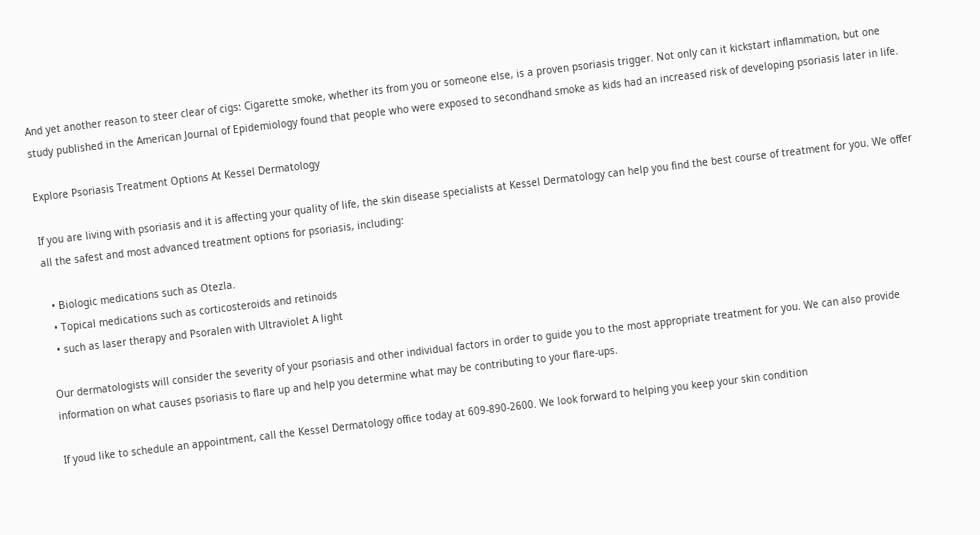And yet another reason to steer clear of cigs: Cigarette smoke, whether its from you or someone else, is a proven psoriasis trigger. Not only can it kickstart inflammation, but one study published in the American Journal of Epidemiology found that people who were exposed to secondhand smoke as kids had an increased risk of developing psoriasis later in life.

Explore Psoriasis Treatment Options At Kessel Dermatology

If you are living with psoriasis and it is affecting your quality of life, the skin disease specialists at Kessel Dermatology can help you find the best course of treatment for you. We offer all the safest and most advanced treatment options for psoriasis, including:

  • Biologic medications such as Otezla.
  • Topical medications such as corticosteroids and retinoids
  • such as laser therapy and Psoralen with Ultraviolet A light

Our dermatologists will consider the severity of your psoriasis and other individual factors in order to guide you to the most appropriate treatment for you. We can also provide information on what causes psoriasis to flare up and help you determine what may be contributing to your flare-ups.

If youd like to schedule an appointment, call the Kessel Dermatology office today at 609-890-2600. We look forward to helping you keep your skin condition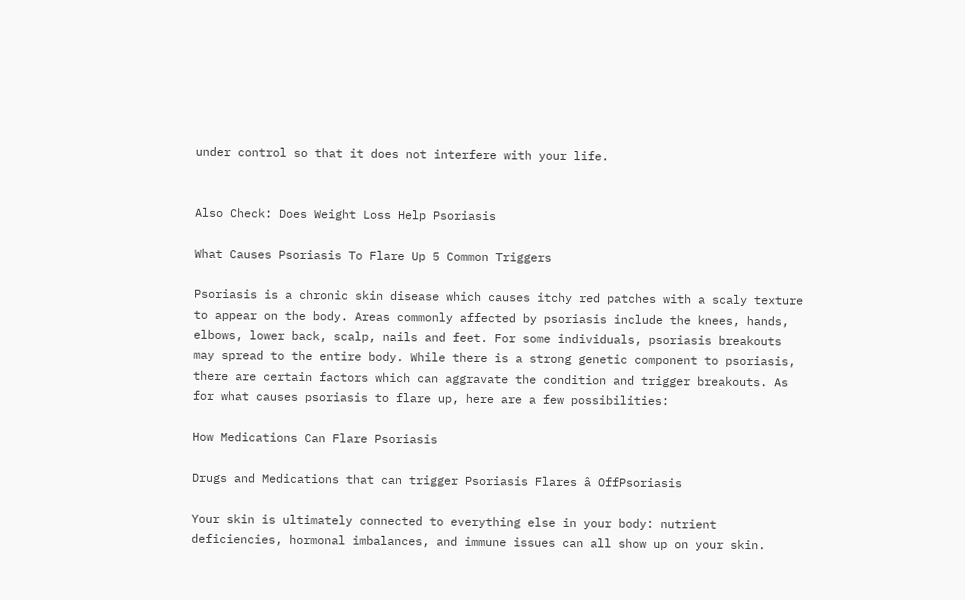under control so that it does not interfere with your life.


Also Check: Does Weight Loss Help Psoriasis

What Causes Psoriasis To Flare Up 5 Common Triggers

Psoriasis is a chronic skin disease which causes itchy red patches with a scaly texture to appear on the body. Areas commonly affected by psoriasis include the knees, hands, elbows, lower back, scalp, nails and feet. For some individuals, psoriasis breakouts may spread to the entire body. While there is a strong genetic component to psoriasis, there are certain factors which can aggravate the condition and trigger breakouts. As for what causes psoriasis to flare up, here are a few possibilities:

How Medications Can Flare Psoriasis

Drugs and Medications that can trigger Psoriasis Flares â OffPsoriasis

Your skin is ultimately connected to everything else in your body: nutrient deficiencies, hormonal imbalances, and immune issues can all show up on your skin.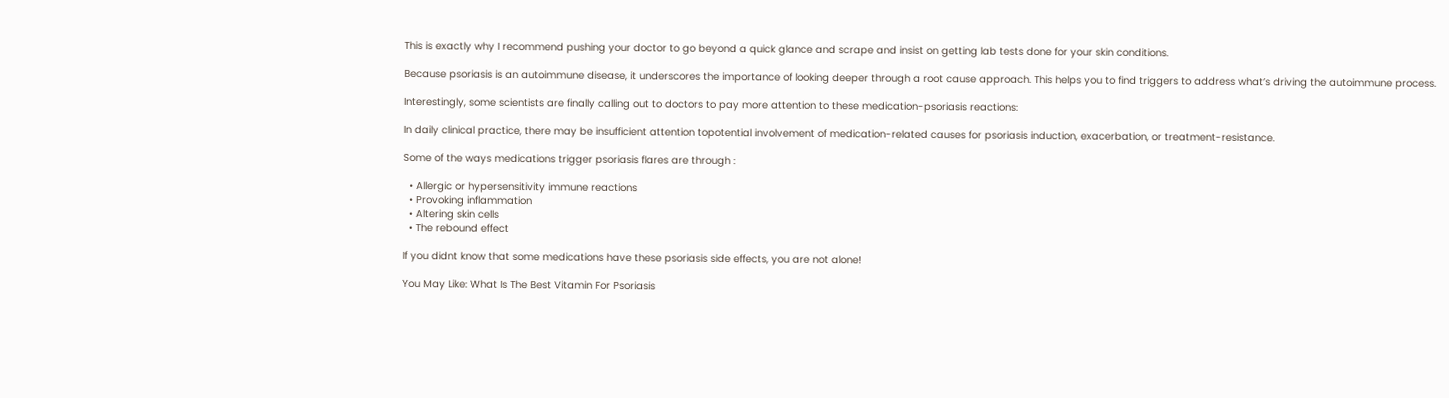This is exactly why I recommend pushing your doctor to go beyond a quick glance and scrape and insist on getting lab tests done for your skin conditions.

Because psoriasis is an autoimmune disease, it underscores the importance of looking deeper through a root cause approach. This helps you to find triggers to address what’s driving the autoimmune process.

Interestingly, some scientists are finally calling out to doctors to pay more attention to these medication-psoriasis reactions:

In daily clinical practice, there may be insufficient attention topotential involvement of medication-related causes for psoriasis induction, exacerbation, or treatment-resistance.

Some of the ways medications trigger psoriasis flares are through :

  • Allergic or hypersensitivity immune reactions
  • Provoking inflammation
  • Altering skin cells
  • The rebound effect

If you didnt know that some medications have these psoriasis side effects, you are not alone!

You May Like: What Is The Best Vitamin For Psoriasis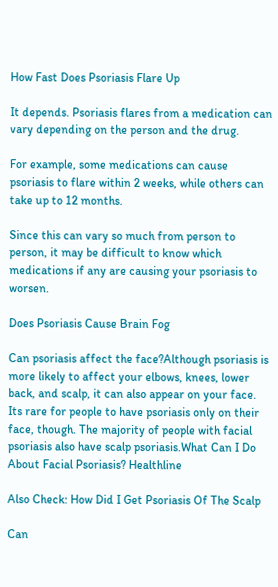How Fast Does Psoriasis Flare Up

It depends. Psoriasis flares from a medication can vary depending on the person and the drug.

For example, some medications can cause psoriasis to flare within 2 weeks, while others can take up to 12 months.

Since this can vary so much from person to person, it may be difficult to know which medications if any are causing your psoriasis to worsen.

Does Psoriasis Cause Brain Fog

Can psoriasis affect the face?Although psoriasis is more likely to affect your elbows, knees, lower back, and scalp, it can also appear on your face. Its rare for people to have psoriasis only on their face, though. The majority of people with facial psoriasis also have scalp psoriasis.What Can I Do About Facial Psoriasis? Healthline

Also Check: How Did I Get Psoriasis Of The Scalp

Can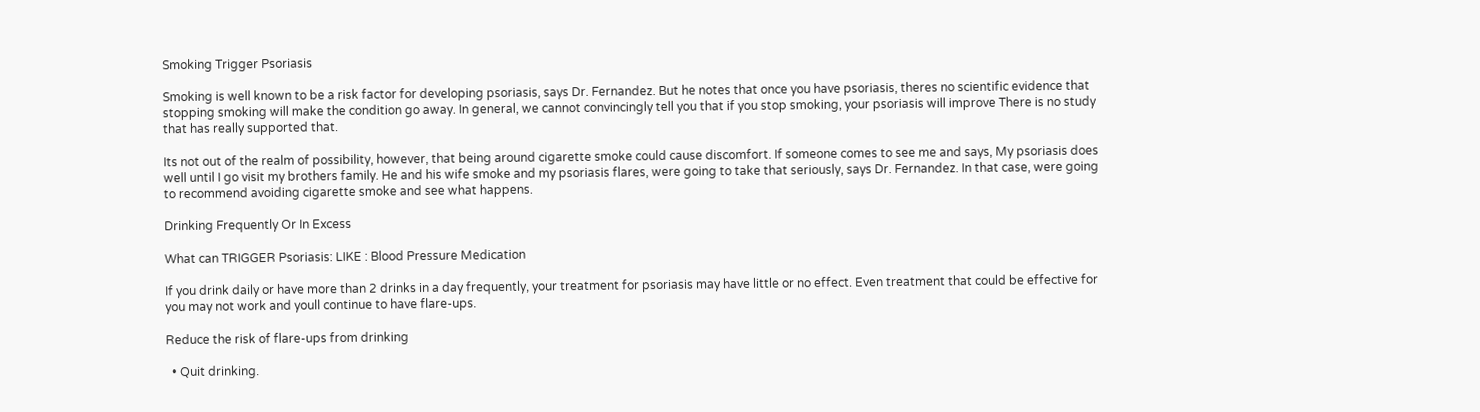Smoking Trigger Psoriasis

Smoking is well known to be a risk factor for developing psoriasis, says Dr. Fernandez. But he notes that once you have psoriasis, theres no scientific evidence that stopping smoking will make the condition go away. In general, we cannot convincingly tell you that if you stop smoking, your psoriasis will improve There is no study that has really supported that.

Its not out of the realm of possibility, however, that being around cigarette smoke could cause discomfort. If someone comes to see me and says, My psoriasis does well until I go visit my brothers family. He and his wife smoke and my psoriasis flares, were going to take that seriously, says Dr. Fernandez. In that case, were going to recommend avoiding cigarette smoke and see what happens.

Drinking Frequently Or In Excess

What can TRIGGER Psoriasis: LIKE : Blood Pressure Medication

If you drink daily or have more than 2 drinks in a day frequently, your treatment for psoriasis may have little or no effect. Even treatment that could be effective for you may not work and youll continue to have flare-ups.

Reduce the risk of flare-ups from drinking

  • Quit drinking.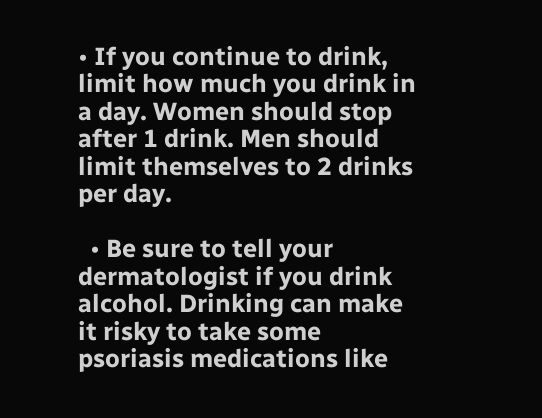• If you continue to drink, limit how much you drink in a day. Women should stop after 1 drink. Men should limit themselves to 2 drinks per day.

  • Be sure to tell your dermatologist if you drink alcohol. Drinking can make it risky to take some psoriasis medications like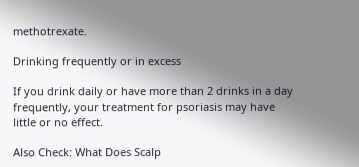methotrexate.

Drinking frequently or in excess

If you drink daily or have more than 2 drinks in a day frequently, your treatment for psoriasis may have little or no effect.

Also Check: What Does Scalp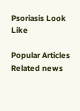Psoriasis Look Like

Popular Articles
Related news